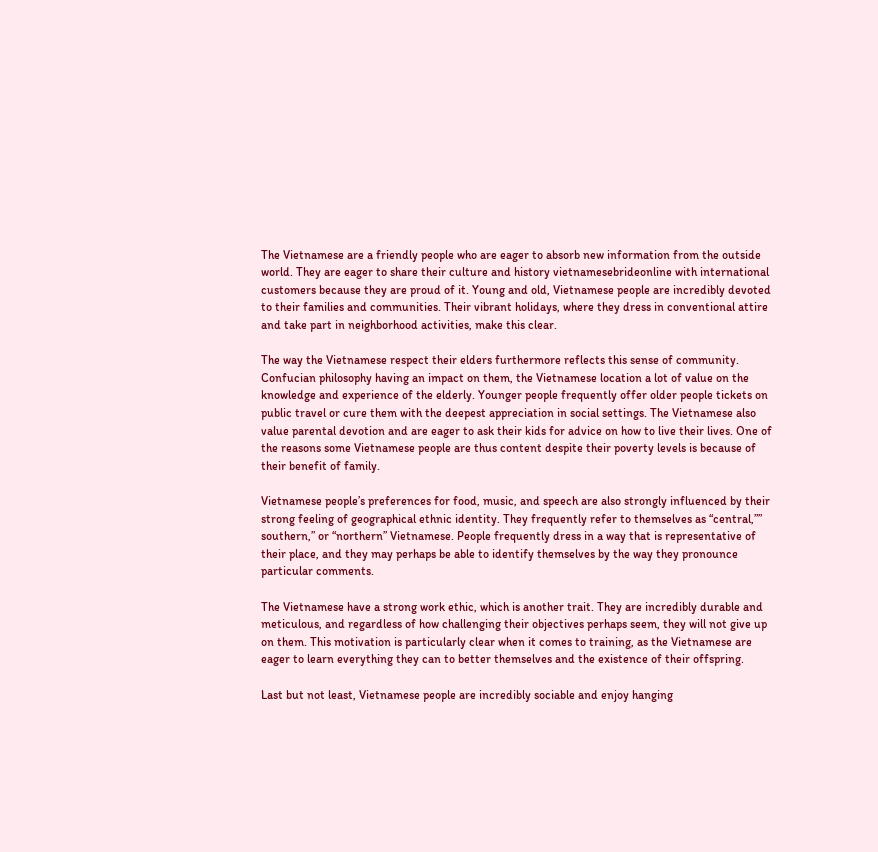The Vietnamese are a friendly people who are eager to absorb new information from the outside world. They are eager to share their culture and history vietnamesebrideonline with international customers because they are proud of it. Young and old, Vietnamese people are incredibly devoted to their families and communities. Their vibrant holidays, where they dress in conventional attire and take part in neighborhood activities, make this clear.

The way the Vietnamese respect their elders furthermore reflects this sense of community. Confucian philosophy having an impact on them, the Vietnamese location a lot of value on the knowledge and experience of the elderly. Younger people frequently offer older people tickets on public travel or cure them with the deepest appreciation in social settings. The Vietnamese also value parental devotion and are eager to ask their kids for advice on how to live their lives. One of the reasons some Vietnamese people are thus content despite their poverty levels is because of their benefit of family.

Vietnamese people’s preferences for food, music, and speech are also strongly influenced by their strong feeling of geographical ethnic identity. They frequently refer to themselves as “central,”” southern,” or “northern” Vietnamese. People frequently dress in a way that is representative of their place, and they may perhaps be able to identify themselves by the way they pronounce particular comments.

The Vietnamese have a strong work ethic, which is another trait. They are incredibly durable and meticulous, and regardless of how challenging their objectives perhaps seem, they will not give up on them. This motivation is particularly clear when it comes to training, as the Vietnamese are eager to learn everything they can to better themselves and the existence of their offspring.

Last but not least, Vietnamese people are incredibly sociable and enjoy hanging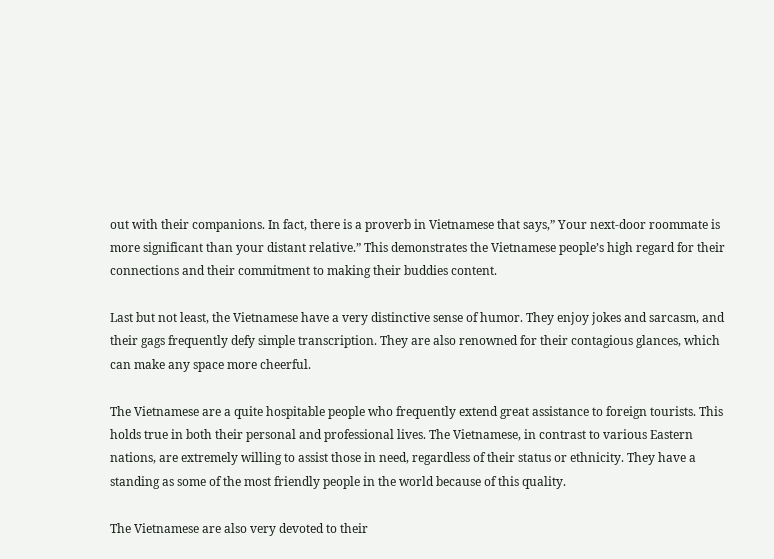out with their companions. In fact, there is a proverb in Vietnamese that says,” Your next-door roommate is more significant than your distant relative.” This demonstrates the Vietnamese people’s high regard for their connections and their commitment to making their buddies content.

Last but not least, the Vietnamese have a very distinctive sense of humor. They enjoy jokes and sarcasm, and their gags frequently defy simple transcription. They are also renowned for their contagious glances, which can make any space more cheerful.

The Vietnamese are a quite hospitable people who frequently extend great assistance to foreign tourists. This holds true in both their personal and professional lives. The Vietnamese, in contrast to various Eastern nations, are extremely willing to assist those in need, regardless of their status or ethnicity. They have a standing as some of the most friendly people in the world because of this quality.

The Vietnamese are also very devoted to their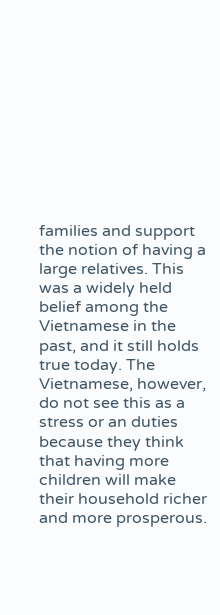families and support the notion of having a large relatives. This was a widely held belief among the Vietnamese in the past, and it still holds true today. The Vietnamese, however, do not see this as a stress or an duties because they think that having more children will make their household richer and more prosperous.